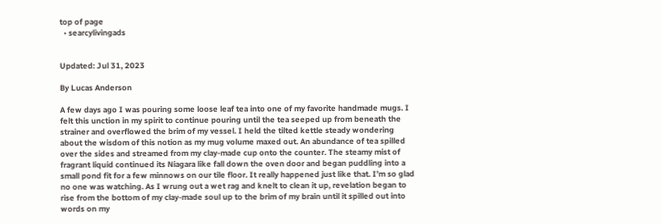top of page
  • searcylivingads


Updated: Jul 31, 2023

By Lucas Anderson

A few days ago I was pouring some loose leaf tea into one of my favorite handmade mugs. I felt this unction in my spirit to continue pouring until the tea seeped up from beneath the strainer and overflowed the brim of my vessel. I held the tilted kettle steady wondering about the wisdom of this notion as my mug volume maxed out. An abundance of tea spilled over the sides and streamed from my clay-made cup onto the counter. The steamy mist of fragrant liquid continued its Niagara like fall down the oven door and began puddling into a small pond fit for a few minnows on our tile floor. It really happened just like that. I’m so glad no one was watching. As I wrung out a wet rag and knelt to clean it up, revelation began to rise from the bottom of my clay-made soul up to the brim of my brain until it spilled out into words on my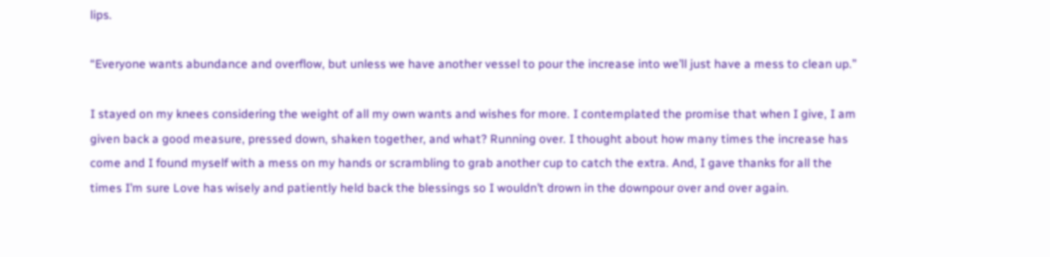lips.

“Everyone wants abundance and overflow, but unless we have another vessel to pour the increase into we’ll just have a mess to clean up.”

I stayed on my knees considering the weight of all my own wants and wishes for more. I contemplated the promise that when I give, I am given back a good measure, pressed down, shaken together, and what? Running over. I thought about how many times the increase has come and I found myself with a mess on my hands or scrambling to grab another cup to catch the extra. And, I gave thanks for all the times I’m sure Love has wisely and patiently held back the blessings so I wouldn’t drown in the downpour over and over again.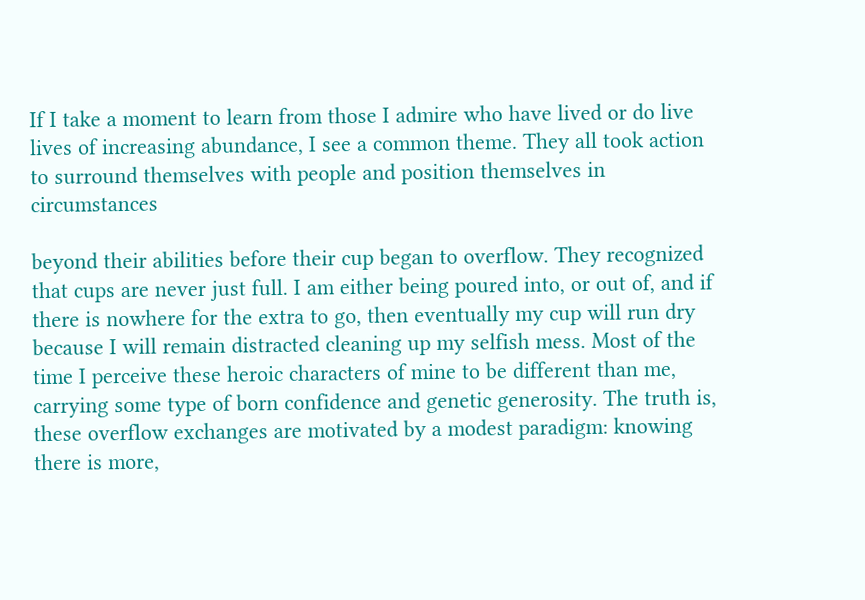If I take a moment to learn from those I admire who have lived or do live lives of increasing abundance, I see a common theme. They all took action to surround themselves with people and position themselves in circumstances

beyond their abilities before their cup began to overflow. They recognized that cups are never just full. I am either being poured into, or out of, and if there is nowhere for the extra to go, then eventually my cup will run dry because I will remain distracted cleaning up my selfish mess. Most of the time I perceive these heroic characters of mine to be different than me, carrying some type of born confidence and genetic generosity. The truth is, these overflow exchanges are motivated by a modest paradigm: knowing there is more,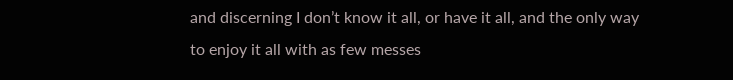and discerning I don’t know it all, or have it all, and the only way to enjoy it all with as few messes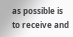as possible is to receive and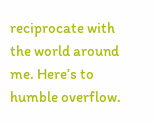reciprocate with the world around me. Here’s to humble overflow.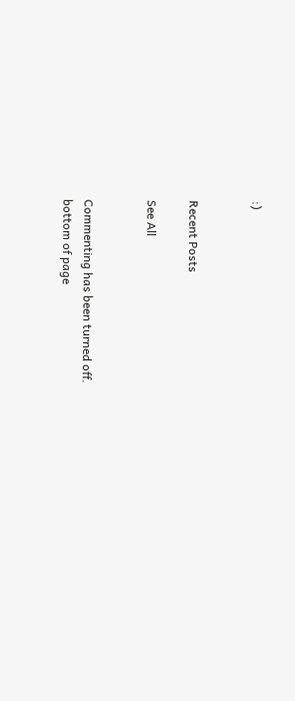:)


Recent Posts

See All


Commenting has been turned off.
bottom of page